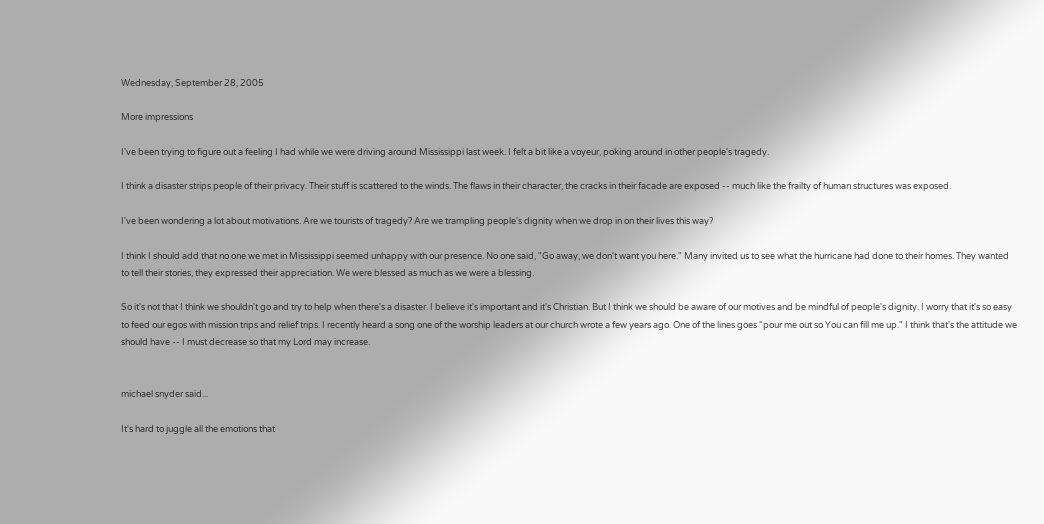Wednesday, September 28, 2005

More impressions

I've been trying to figure out a feeling I had while we were driving around Mississippi last week. I felt a bit like a voyeur, poking around in other people's tragedy.

I think a disaster strips people of their privacy. Their stuff is scattered to the winds. The flaws in their character, the cracks in their facade are exposed -- much like the frailty of human structures was exposed.

I've been wondering a lot about motivations. Are we tourists of tragedy? Are we trampling people's dignity when we drop in on their lives this way?

I think I should add that no one we met in Mississippi seemed unhappy with our presence. No one said, "Go away, we don't want you here." Many invited us to see what the hurricane had done to their homes. They wanted to tell their stories, they expressed their appreciation. We were blessed as much as we were a blessing.

So it's not that I think we shouldn't go and try to help when there's a disaster. I believe it's important and it's Christian. But I think we should be aware of our motives and be mindful of people's dignity. I worry that it's so easy to feed our egos with mission trips and relief trips. I recently heard a song one of the worship leaders at our church wrote a few years ago. One of the lines goes "pour me out so You can fill me up." I think that's the attitude we should have -- I must decrease so that my Lord may increase.


michael snyder said...

It's hard to juggle all the emotions that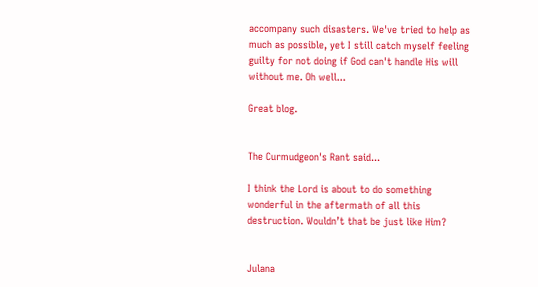accompany such disasters. We've tried to help as much as possible, yet I still catch myself feeling guilty for not doing if God can't handle His will without me. Oh well...

Great blog.


The Curmudgeon's Rant said...

I think the Lord is about to do something wonderful in the aftermath of all this destruction. Wouldn’t that be just like Him?


Julana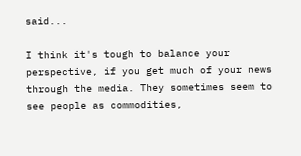said...

I think it's tough to balance your perspective, if you get much of your news through the media. They sometimes seem to see people as commodities,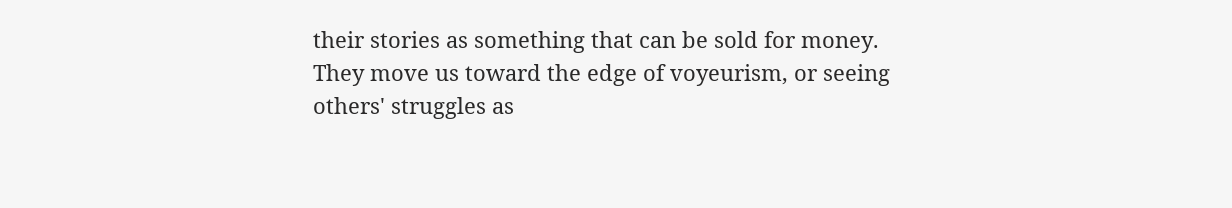their stories as something that can be sold for money. They move us toward the edge of voyeurism, or seeing others' struggles as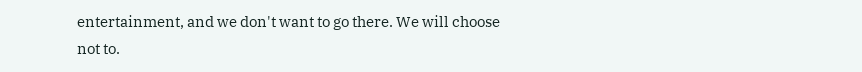entertainment, and we don't want to go there. We will choose not to.